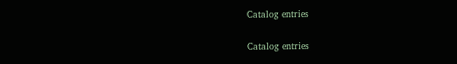Catalog entries

Catalog entries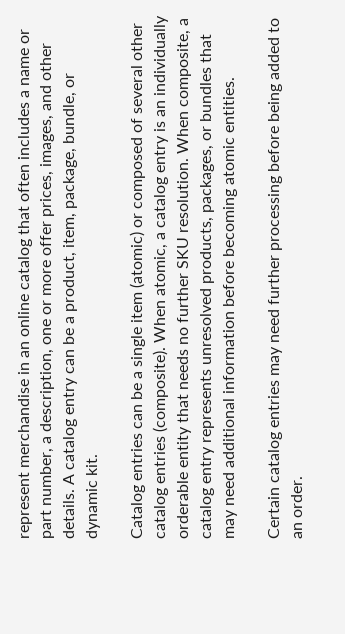represent merchandise in an online catalog that often includes a name or part number, a description, one or more offer prices, images, and other details. A catalog entry can be a product, item, package, bundle, or dynamic kit.

Catalog entries can be a single item (atomic) or composed of several other catalog entries (composite). When atomic, a catalog entry is an individually orderable entity that needs no further SKU resolution. When composite, a catalog entry represents unresolved products, packages, or bundles that may need additional information before becoming atomic entities.

Certain catalog entries may need further processing before being added to an order.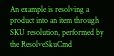An example is resolving a product into an item through SKU resolution, performed by the ResolveSkuCmd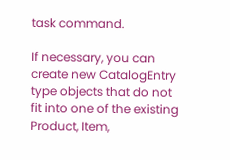task command.

If necessary, you can create new CatalogEntry type objects that do not fit into one of the existing Product, Item,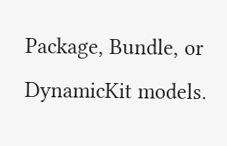Package, Bundle, or DynamicKit models.